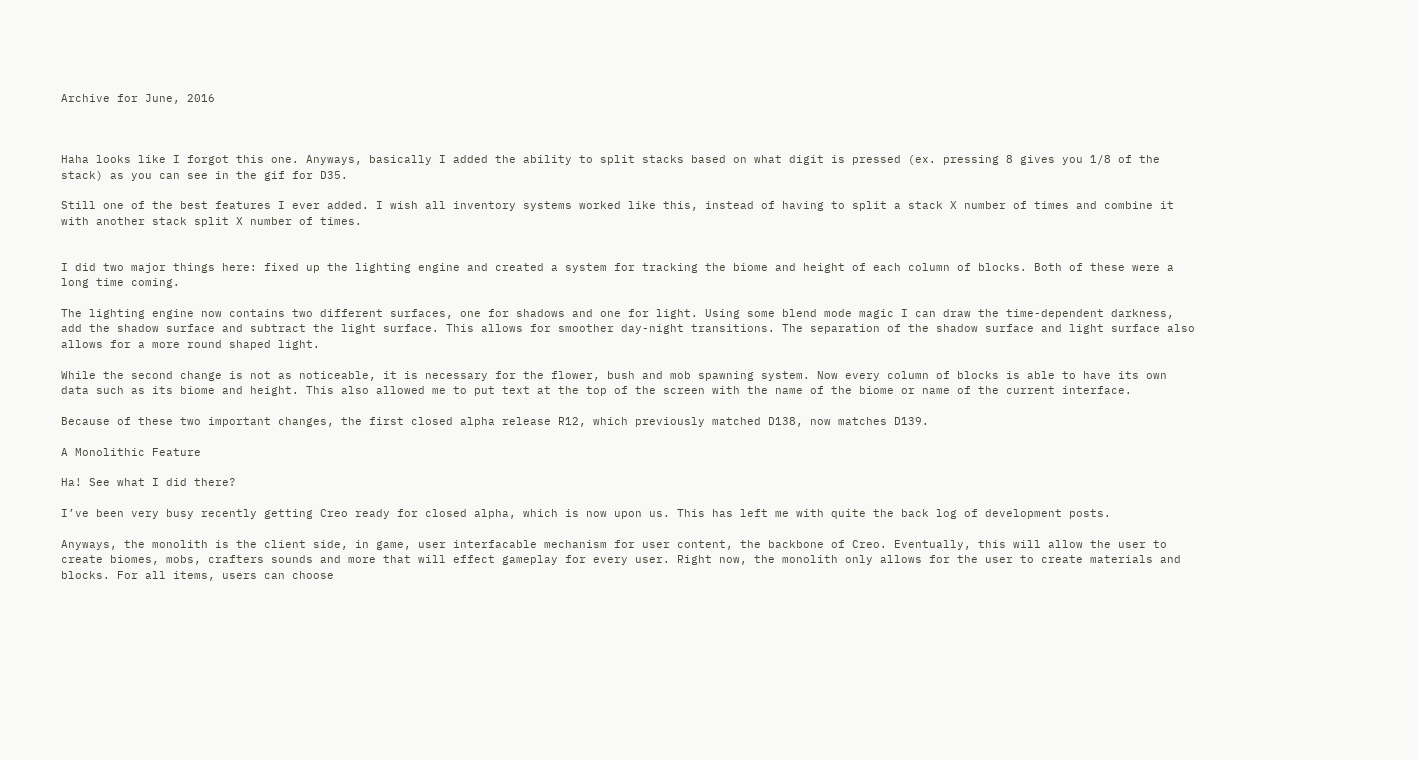Archive for June, 2016



Haha looks like I forgot this one. Anyways, basically I added the ability to split stacks based on what digit is pressed (ex. pressing 8 gives you 1/8 of the stack) as you can see in the gif for D35.

Still one of the best features I ever added. I wish all inventory systems worked like this, instead of having to split a stack X number of times and combine it with another stack split X number of times.


I did two major things here: fixed up the lighting engine and created a system for tracking the biome and height of each column of blocks. Both of these were a long time coming.

The lighting engine now contains two different surfaces, one for shadows and one for light. Using some blend mode magic I can draw the time-dependent darkness, add the shadow surface and subtract the light surface. This allows for smoother day-night transitions. The separation of the shadow surface and light surface also allows for a more round shaped light.

While the second change is not as noticeable, it is necessary for the flower, bush and mob spawning system. Now every column of blocks is able to have its own data such as its biome and height. This also allowed me to put text at the top of the screen with the name of the biome or name of the current interface.

Because of these two important changes, the first closed alpha release R12, which previously matched D138, now matches D139.

A Monolithic Feature

Ha! See what I did there?

I’ve been very busy recently getting Creo ready for closed alpha, which is now upon us. This has left me with quite the back log of development posts.

Anyways, the monolith is the client side, in game, user interfacable mechanism for user content, the backbone of Creo. Eventually, this will allow the user to create biomes, mobs, crafters sounds and more that will effect gameplay for every user. Right now, the monolith only allows for the user to create materials and blocks. For all items, users can choose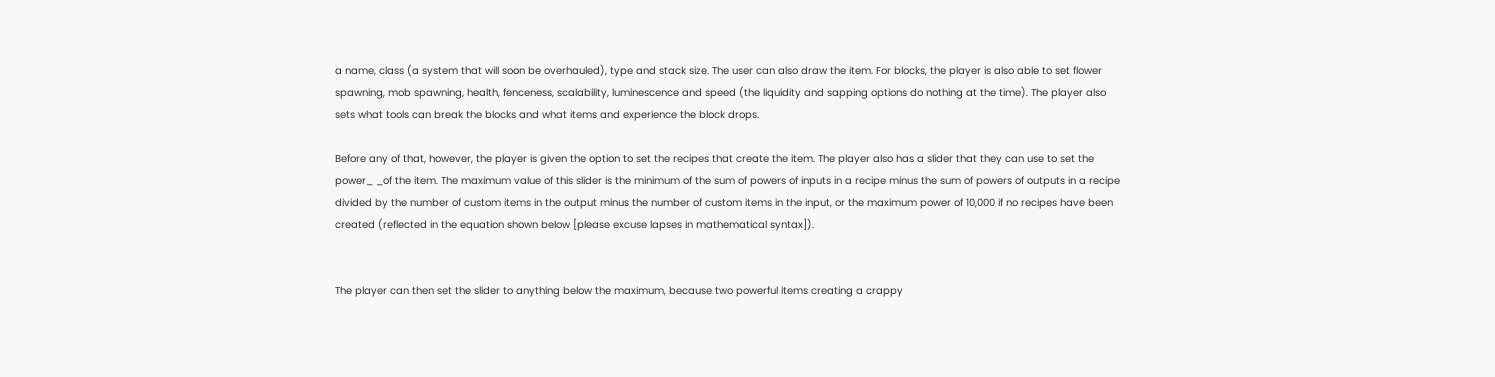a name, class (a system that will soon be overhauled), type and stack size. The user can also draw the item. For blocks, the player is also able to set flower spawning, mob spawning, health, fenceness, scalability, luminescence and speed (the liquidity and sapping options do nothing at the time). The player also sets what tools can break the blocks and what items and experience the block drops.

Before any of that, however, the player is given the option to set the recipes that create the item. The player also has a slider that they can use to set the power_ _of the item. The maximum value of this slider is the minimum of the sum of powers of inputs in a recipe minus the sum of powers of outputs in a recipe divided by the number of custom items in the output minus the number of custom items in the input, or the maximum power of 10,000 if no recipes have been created (reflected in the equation shown below [please excuse lapses in mathematical syntax]).


The player can then set the slider to anything below the maximum, because two powerful items creating a crappy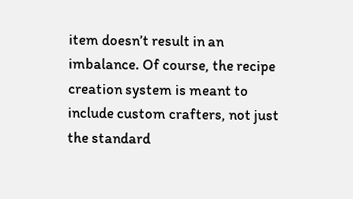item doesn’t result in an imbalance. Of course, the recipe creation system is meant to include custom crafters, not just the standard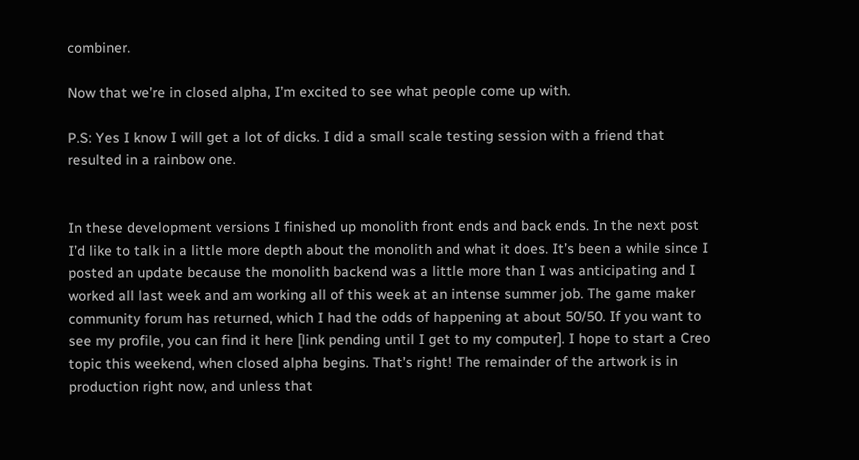combiner.

Now that we’re in closed alpha, I’m excited to see what people come up with.

P.S: Yes I know I will get a lot of dicks. I did a small scale testing session with a friend that resulted in a rainbow one.


In these development versions I finished up monolith front ends and back ends. In the next post I’d like to talk in a little more depth about the monolith and what it does. It’s been a while since I posted an update because the monolith backend was a little more than I was anticipating and I worked all last week and am working all of this week at an intense summer job. The game maker community forum has returned, which I had the odds of happening at about 50/50. If you want to see my profile, you can find it here [link pending until I get to my computer]. I hope to start a Creo topic this weekend, when closed alpha begins. That’s right! The remainder of the artwork is in production right now, and unless that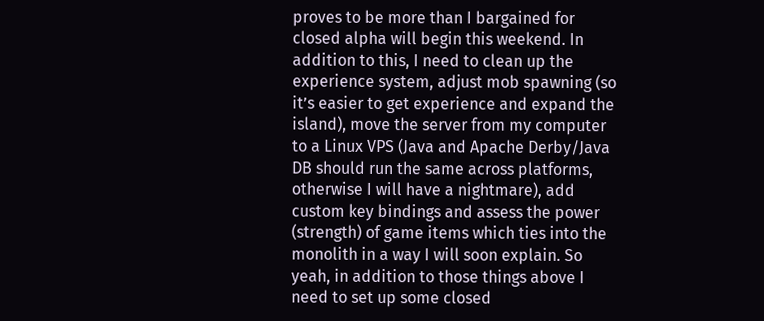proves to be more than I bargained for closed alpha will begin this weekend. In addition to this, I need to clean up the experience system, adjust mob spawning (so it’s easier to get experience and expand the island), move the server from my computer to a Linux VPS (Java and Apache Derby/Java DB should run the same across platforms, otherwise I will have a nightmare), add custom key bindings and assess the power (strength) of game items which ties into the monolith in a way I will soon explain. So yeah, in addition to those things above I need to set up some closed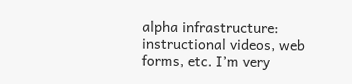alpha infrastructure: instructional videos, web forms, etc. I’m very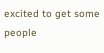excited to get some people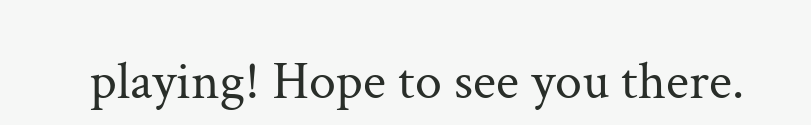playing! Hope to see you there.